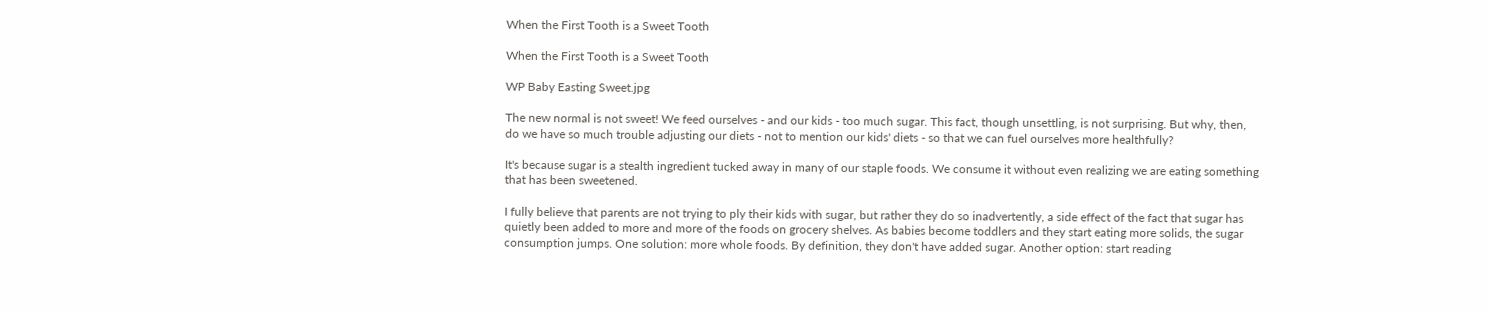When the First Tooth is a Sweet Tooth

When the First Tooth is a Sweet Tooth

WP Baby Easting Sweet.jpg

The new normal is not sweet! We feed ourselves - and our kids - too much sugar. This fact, though unsettling, is not surprising. But why, then, do we have so much trouble adjusting our diets - not to mention our kids' diets - so that we can fuel ourselves more healthfully?

It's because sugar is a stealth ingredient tucked away in many of our staple foods. We consume it without even realizing we are eating something that has been sweetened.

I fully believe that parents are not trying to ply their kids with sugar, but rather they do so inadvertently, a side effect of the fact that sugar has quietly been added to more and more of the foods on grocery shelves. As babies become toddlers and they start eating more solids, the sugar consumption jumps. One solution: more whole foods. By definition, they don't have added sugar. Another option: start reading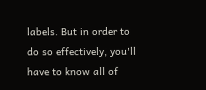labels. But in order to do so effectively, you'll have to know all of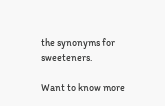the synonyms for sweeteners.

Want to know more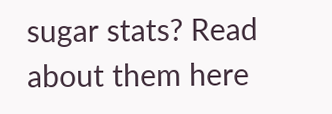sugar stats? Read about them here